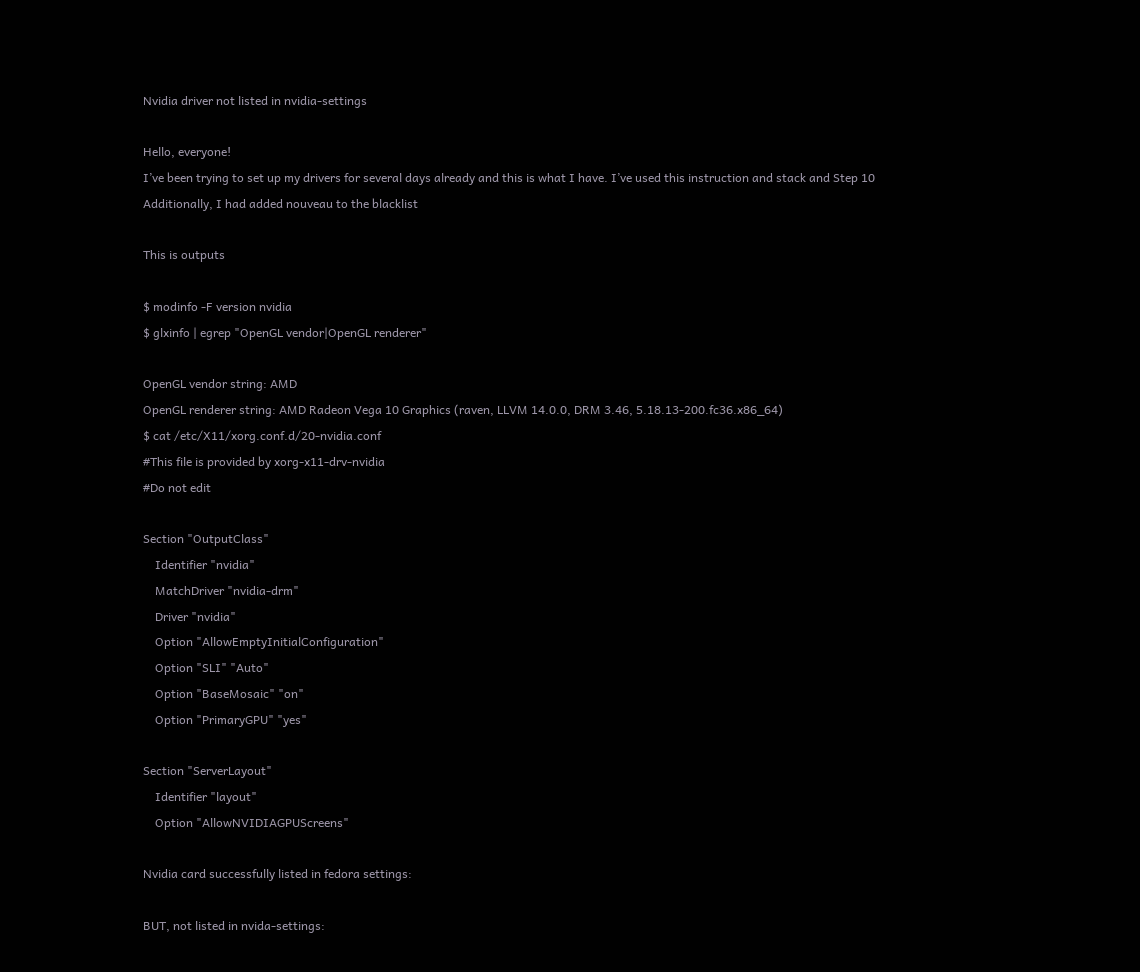Nvidia driver not listed in nvidia-settings

Hello, everyone!
I’ve been trying to set up my drivers for several days already and this is what I have. I’ve used this instruction and stack and Step 10
Additionally, I had added nouveau to the blacklist

This is outputs

$ modinfo -F version nvidia
$ glxinfo | egrep "OpenGL vendor|OpenGL renderer"

OpenGL vendor string: AMD
OpenGL renderer string: AMD Radeon Vega 10 Graphics (raven, LLVM 14.0.0, DRM 3.46, 5.18.13-200.fc36.x86_64)
$ cat /etc/X11/xorg.conf.d/20-nvidia.conf
#This file is provided by xorg-x11-drv-nvidia
#Do not edit

Section "OutputClass"
    Identifier "nvidia"
    MatchDriver "nvidia-drm"
    Driver "nvidia"
    Option "AllowEmptyInitialConfiguration"
    Option "SLI" "Auto"
    Option "BaseMosaic" "on"
    Option "PrimaryGPU" "yes"

Section "ServerLayout"
    Identifier "layout"
    Option "AllowNVIDIAGPUScreens"

Nvidia card successfully listed in fedora settings:

BUT, not listed in nvida-settings: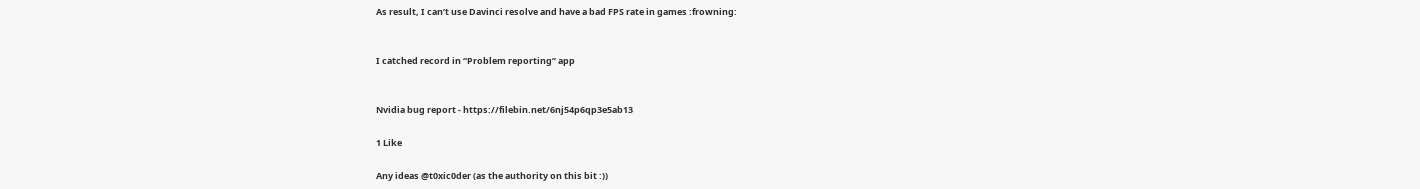As result, I can’t use Davinci resolve and have a bad FPS rate in games :frowning:


I catched record in “Problem reporting” app


Nvidia bug report - https://filebin.net/6nj54p6qp3e5ab13

1 Like

Any ideas @t0xic0der (as the authority on this bit :))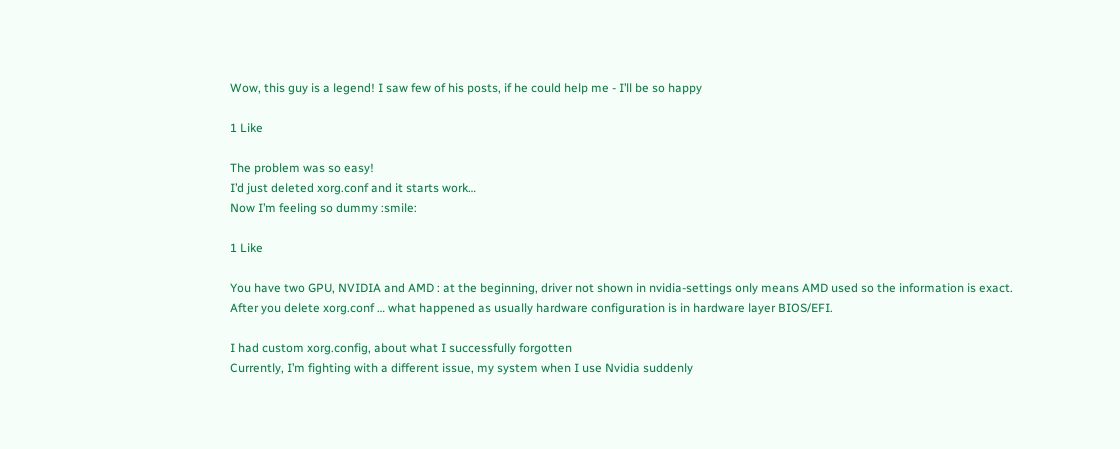Wow, this guy is a legend! I saw few of his posts, if he could help me - I’ll be so happy

1 Like

The problem was so easy!
I’d just deleted xorg.conf and it starts work…
Now I’m feeling so dummy :smile:

1 Like

You have two GPU, NVIDIA and AMD : at the beginning, driver not shown in nvidia-settings only means AMD used so the information is exact. After you delete xorg.conf … what happened as usually hardware configuration is in hardware layer BIOS/EFI.

I had custom xorg.config, about what I successfully forgotten
Currently, I’m fighting with a different issue, my system when I use Nvidia suddenly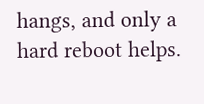hangs, and only a hard reboot helps.